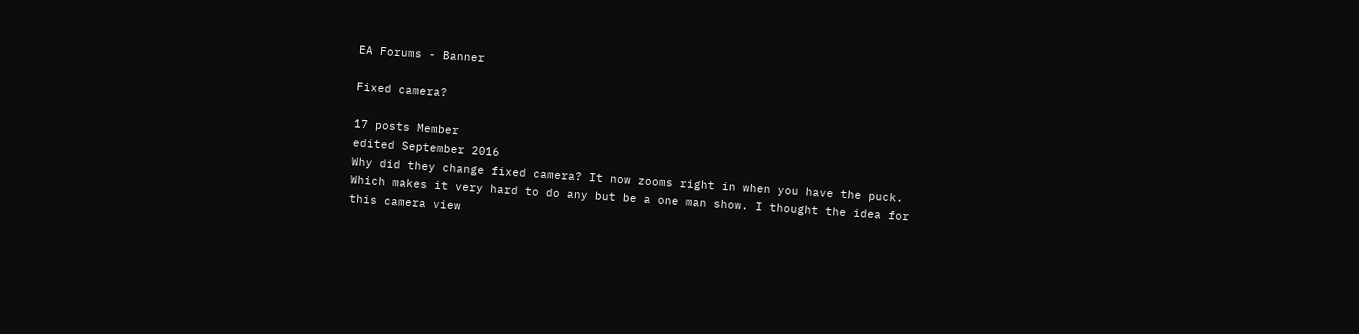EA Forums - Banner

Fixed camera?

17 posts Member
edited September 2016
Why did they change fixed camera? It now zooms right in when you have the puck. Which makes it very hard to do any but be a one man show. I thought the idea for this camera view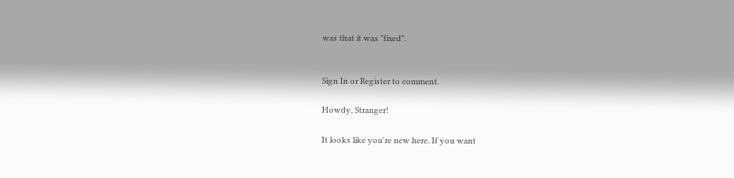was that it was "fixed".


Sign In or Register to comment.

Howdy, Stranger!

It looks like you're new here. If you want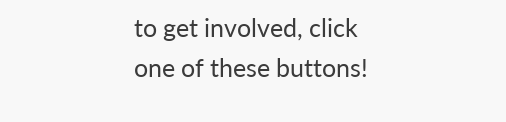to get involved, click one of these buttons!